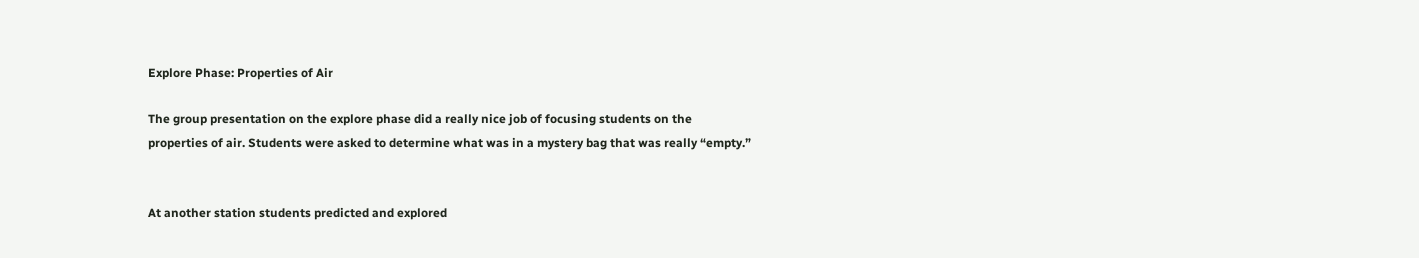Explore Phase: Properties of Air

The group presentation on the explore phase did a really nice job of focusing students on the properties of air. Students were asked to determine what was in a mystery bag that was really “empty.”


At another station students predicted and explored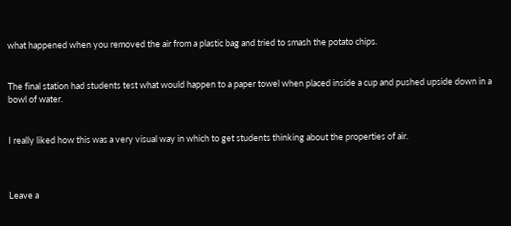what happened when you removed the air from a plastic bag and tried to smash the potato chips.


The final station had students test what would happen to a paper towel when placed inside a cup and pushed upside down in a bowl of water.


I really liked how this was a very visual way in which to get students thinking about the properties of air.



Leave a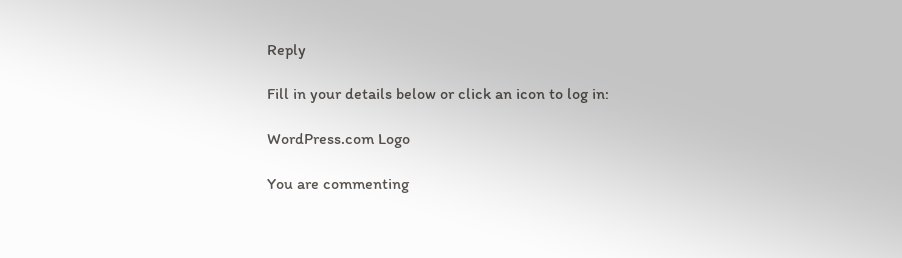Reply

Fill in your details below or click an icon to log in:

WordPress.com Logo

You are commenting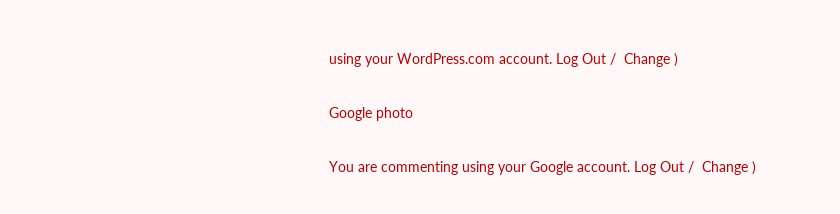using your WordPress.com account. Log Out /  Change )

Google photo

You are commenting using your Google account. Log Out /  Change )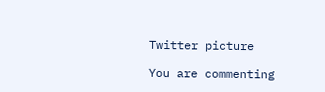Twitter picture

You are commenting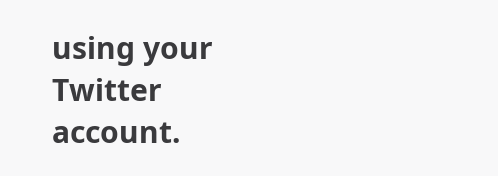using your Twitter account.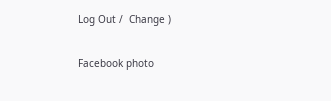Log Out /  Change )

Facebook photo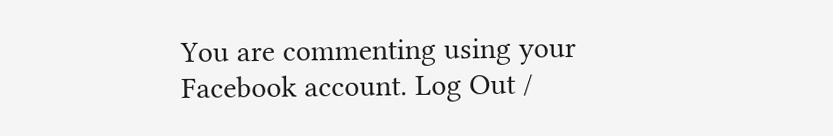You are commenting using your Facebook account. Log Out /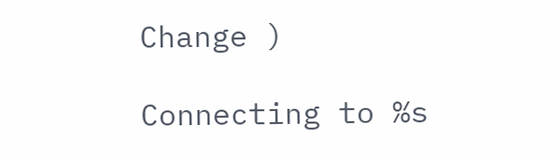Change )

Connecting to %s